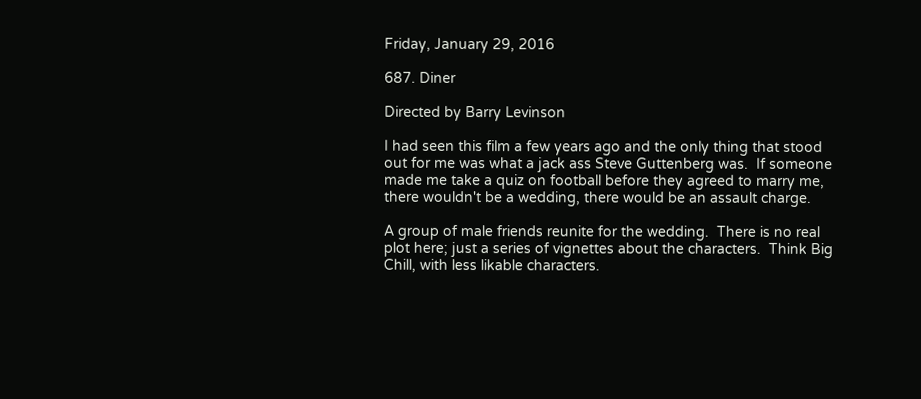Friday, January 29, 2016

687. Diner

Directed by Barry Levinson

I had seen this film a few years ago and the only thing that stood out for me was what a jack ass Steve Guttenberg was.  If someone made me take a quiz on football before they agreed to marry me, there wouldn't be a wedding, there would be an assault charge.

A group of male friends reunite for the wedding.  There is no real plot here; just a series of vignettes about the characters.  Think Big Chill, with less likable characters.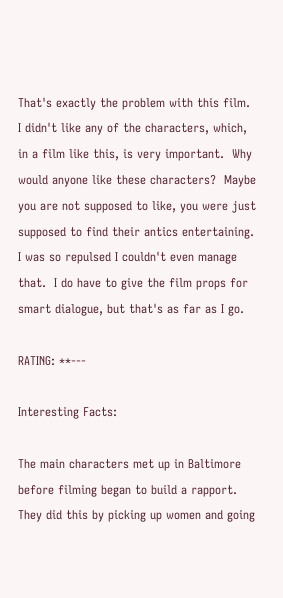That's exactly the problem with this film.  I didn't like any of the characters, which, in a film like this, is very important.  Why would anyone like these characters?  Maybe you are not supposed to like, you were just supposed to find their antics entertaining.  I was so repulsed I couldn't even manage that.  I do have to give the film props for smart dialogue, but that's as far as I go.

RATING: **---

Interesting Facts:

The main characters met up in Baltimore before filming began to build a rapport.  They did this by picking up women and going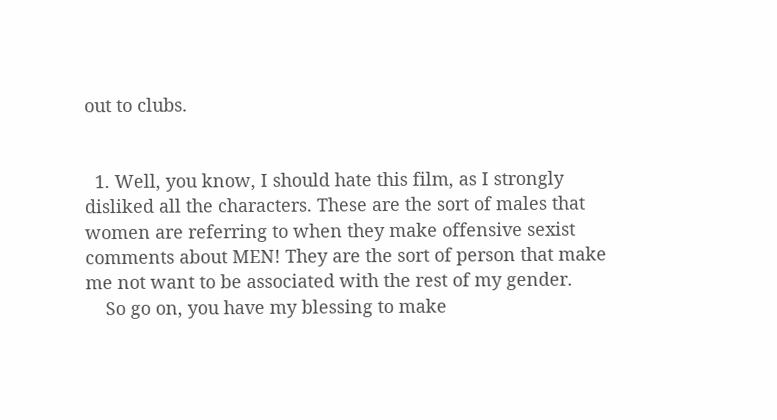out to clubs.


  1. Well, you know, I should hate this film, as I strongly disliked all the characters. These are the sort of males that women are referring to when they make offensive sexist comments about MEN! They are the sort of person that make me not want to be associated with the rest of my gender.
    So go on, you have my blessing to make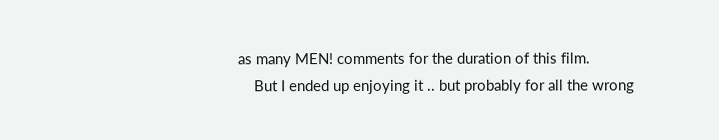as many MEN! comments for the duration of this film.
    But I ended up enjoying it .. but probably for all the wrong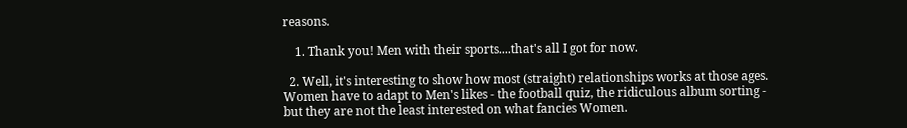reasons.

    1. Thank you! Men with their sports....that's all I got for now.

  2. Well, it's interesting to show how most (straight) relationships works at those ages. Women have to adapt to Men's likes - the football quiz, the ridiculous album sorting - but they are not the least interested on what fancies Women.